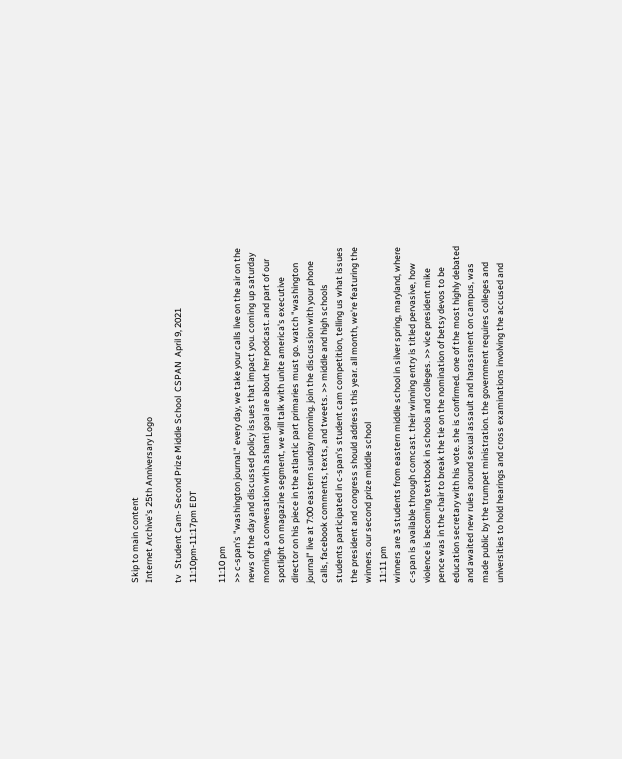Skip to main content
Internet Archive's 25th Anniversary Logo

tv   Student Cam- Second Prize Middle School  CSPAN  April 9, 2021 11:10pm-11:17pm EDT

11:10 pm
>> c-span's "washington journal." every day, we take your calls live on the air on the news of the day and discussed policy issues that impact you. coming up saturday morning, a conversation with ashanti goal are about her podcast. and part of our spotlight on magazine segment, we will talk with unite america's executive director on his piece in the atlantic part primaries must go. watch "washington journal" live at 7:00 eastern sunday morning. join the discussion with your phone calls, facebook comments, texts, and tweets. >> middle and high schools students participated in c-span's student cam competition, telling us what issues the president and congress should address this year. all month, we're featuring the winners. our second prize middle school
11:11 pm
winners are 3 students from eastern middle school in silver spring, maryland, where c-span is available through comcast. their winning entry is titled pervasive, how violence is becoming textbook in schools and colleges. >> vice president mike pence was in the chair to break the tie on the nomination of betsy devos to be education secretary with his vote. she is confirmed. one of the most highly debated and awaited new rules around sexual assault and harassment on campus, was made public by the trumpet ministration. the government requires colleges and universities to hold hearings and cross examinations involving the accused and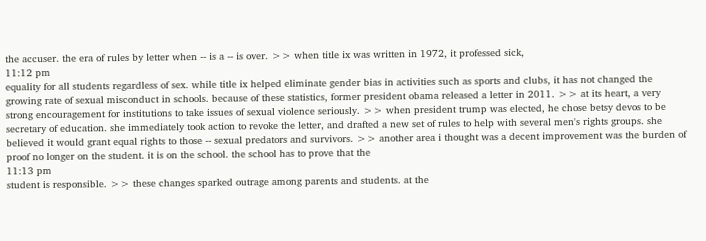the accuser. the era of rules by letter when -- is a -- is over. >> when title ix was written in 1972, it professed sick,
11:12 pm
equality for all students regardless of sex. while title ix helped eliminate gender bias in activities such as sports and clubs, it has not changed the growing rate of sexual misconduct in schools. because of these statistics, former president obama released a letter in 2011. >> at its heart, a very strong encouragement for institutions to take issues of sexual violence seriously. >> when president trump was elected, he chose betsy devos to be secretary of education. she immediately took action to revoke the letter, and drafted a new set of rules to help with several men's rights groups. she believed it would grant equal rights to those -- sexual predators and survivors. >> another area i thought was a decent improvement was the burden of proof no longer on the student. it is on the school. the school has to prove that the
11:13 pm
student is responsible. >> these changes sparked outrage among parents and students. at the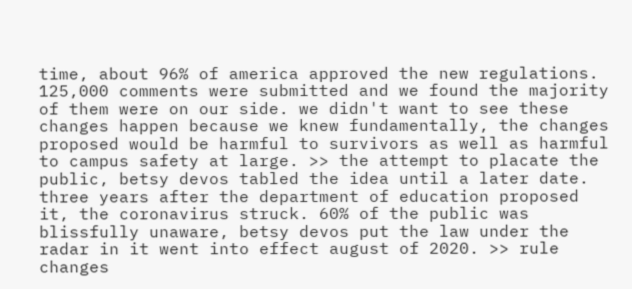time, about 96% of america approved the new regulations. 125,000 comments were submitted and we found the majority of them were on our side. we didn't want to see these changes happen because we knew fundamentally, the changes proposed would be harmful to survivors as well as harmful to campus safety at large. >> the attempt to placate the public, betsy devos tabled the idea until a later date. three years after the department of education proposed it, the coronavirus struck. 60% of the public was blissfully unaware, betsy devos put the law under the radar in it went into effect august of 2020. >> rule changes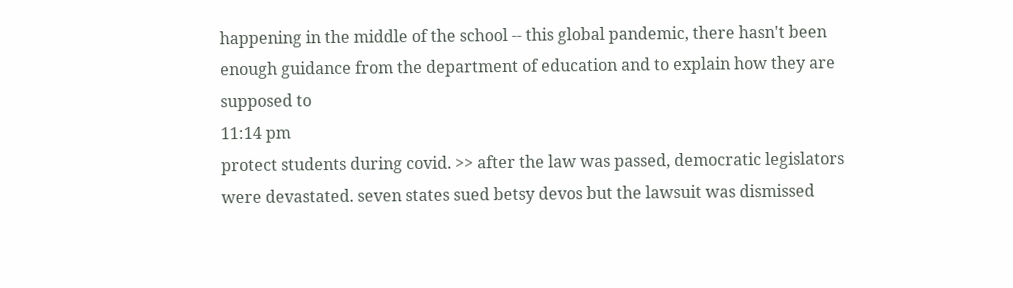happening in the middle of the school -- this global pandemic, there hasn't been enough guidance from the department of education and to explain how they are supposed to
11:14 pm
protect students during covid. >> after the law was passed, democratic legislators were devastated. seven states sued betsy devos but the lawsuit was dismissed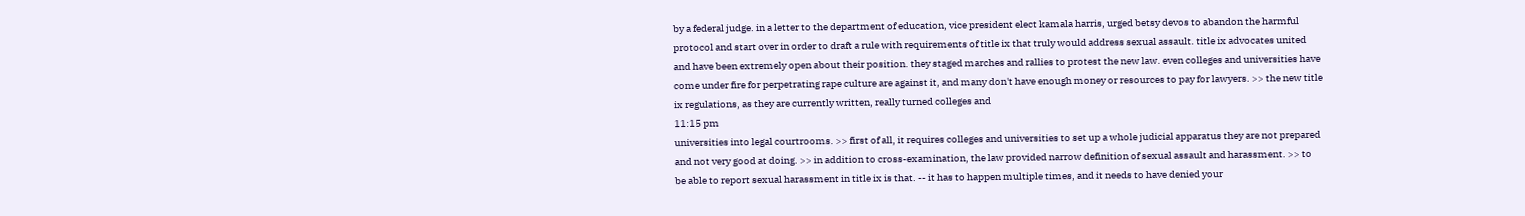by a federal judge. in a letter to the department of education, vice president elect kamala harris, urged betsy devos to abandon the harmful protocol and start over in order to draft a rule with requirements of title ix that truly would address sexual assault. title ix advocates united and have been extremely open about their position. they staged marches and rallies to protest the new law. even colleges and universities have come under fire for perpetrating rape culture are against it, and many don't have enough money or resources to pay for lawyers. >> the new title ix regulations, as they are currently written, really turned colleges and
11:15 pm
universities into legal courtrooms. >> first of all, it requires colleges and universities to set up a whole judicial apparatus they are not prepared and not very good at doing. >> in addition to cross-examination, the law provided narrow definition of sexual assault and harassment. >> to be able to report sexual harassment in title ix is that. -- it has to happen multiple times, and it needs to have denied your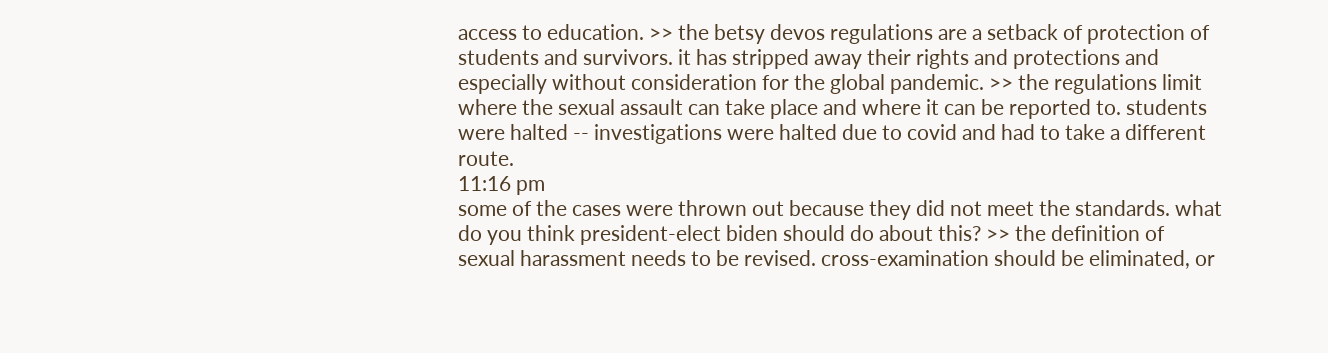access to education. >> the betsy devos regulations are a setback of protection of students and survivors. it has stripped away their rights and protections and especially without consideration for the global pandemic. >> the regulations limit where the sexual assault can take place and where it can be reported to. students were halted -- investigations were halted due to covid and had to take a different route.
11:16 pm
some of the cases were thrown out because they did not meet the standards. what do you think president-elect biden should do about this? >> the definition of sexual harassment needs to be revised. cross-examination should be eliminated, or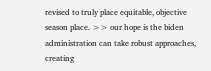revised to truly place equitable, objective season place. >> our hope is the biden administration can take robust approaches, creating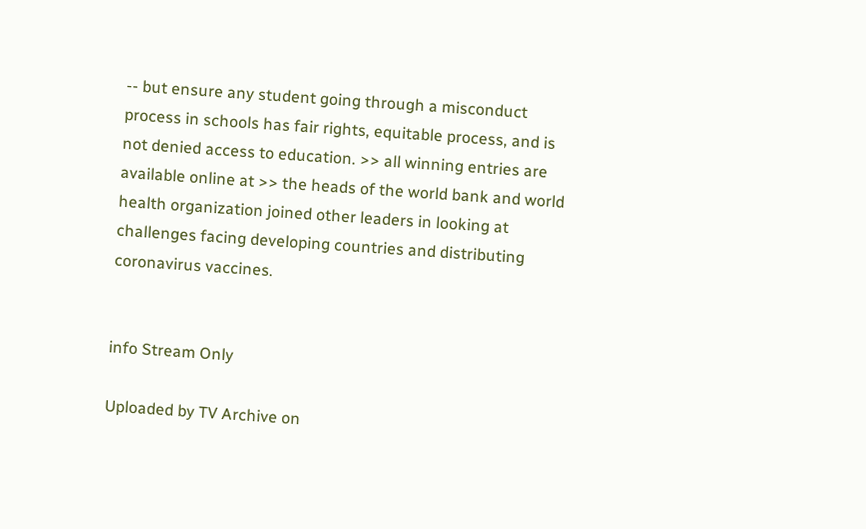-- but ensure any student going through a misconduct process in schools has fair rights, equitable process, and is not denied access to education. >> all winning entries are available online at >> the heads of the world bank and world health organization joined other leaders in looking at challenges facing developing countries and distributing coronavirus vaccines.


info Stream Only

Uploaded by TV Archive on